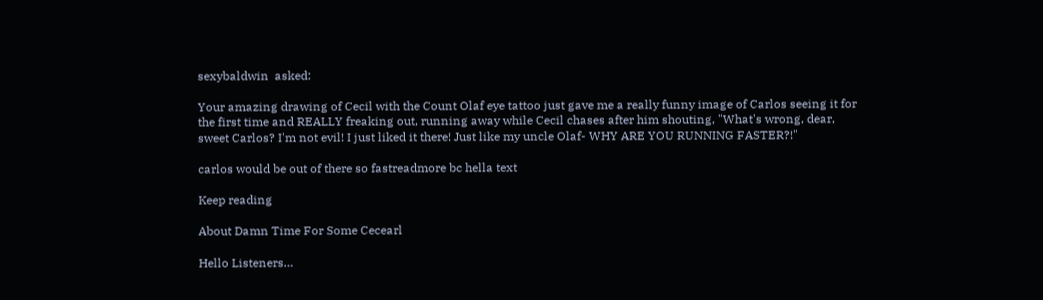sexybaldwin  asked:

Your amazing drawing of Cecil with the Count Olaf eye tattoo just gave me a really funny image of Carlos seeing it for the first time and REALLY freaking out, running away while Cecil chases after him shouting, "What's wrong, dear, sweet Carlos? I'm not evil! I just liked it there! Just like my uncle Olaf- WHY ARE YOU RUNNING FASTER?!"

carlos would be out of there so fastreadmore bc hella text

Keep reading

About Damn Time For Some Cecearl

Hello Listeners…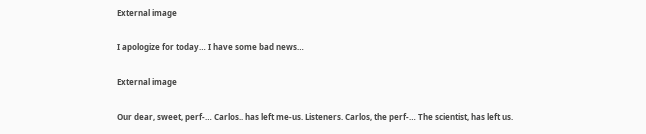External image

I apologize for today… I have some bad news…

External image

Our dear, sweet, perf-… Carlos.. has left me-us. Listeners. Carlos, the perf-… The scientist, has left us.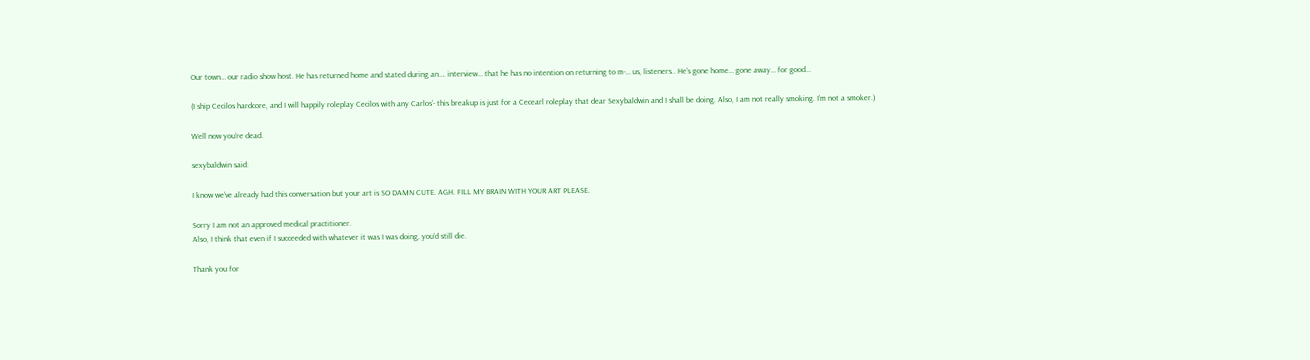Our town… our radio show host. He has returned home and stated during an…. interview… that he has no intention on returning to m-… us, listeners.. He’s gone home… gone away… for good…

(I ship Cecilos hardcore, and I will happily roleplay Cecilos with any Carlos’- this breakup is just for a Cecearl roleplay that dear Sexybaldwin and I shall be doing. Also, I am not really smoking. I’m not a smoker.)

Well now you’re dead.

sexybaldwin said:

I know we’ve already had this conversation but your art is SO DAMN CUTE. AGH. FILL MY BRAIN WITH YOUR ART PLEASE.

Sorry I am not an approved medical practitioner.
Also, I think that even if I succeeded with whatever it was I was doing, you’d still die.

Thank you for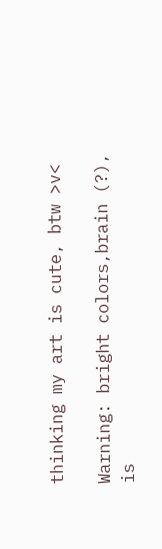thinking my art is cute, btw >v<

Warning: bright colors,brain (?), is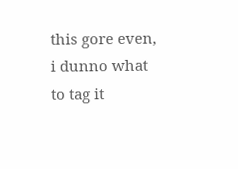this gore even, i dunno what to tag it